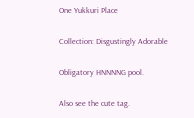One Yukkuri Place

Collection: Disgustingly Adorable

Obligatory HNNNNG pool.

Also see the cute tag.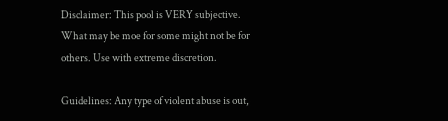Disclaimer: This pool is VERY subjective. What may be moe for some might not be for others. Use with extreme discretion.

Guidelines: Any type of violent abuse is out,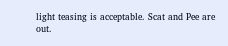light teasing is acceptable. Scat and Pee are out.